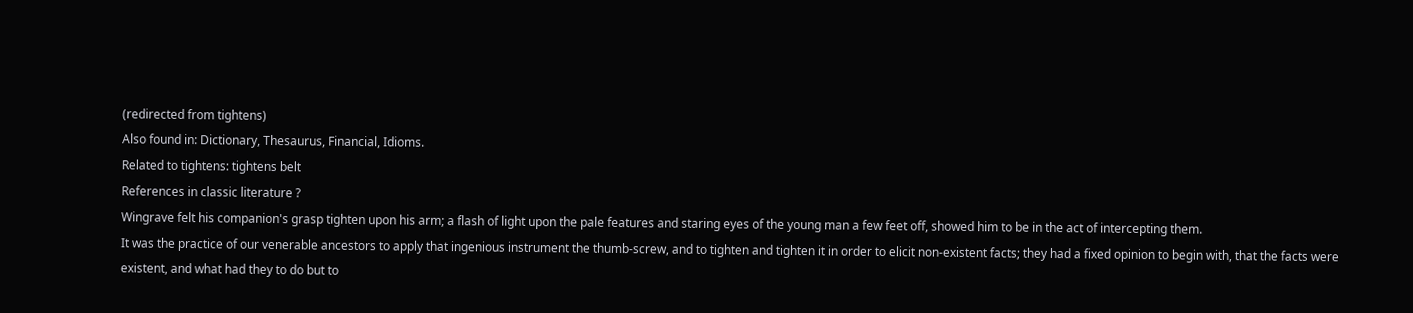(redirected from tightens)
Also found in: Dictionary, Thesaurus, Financial, Idioms.
Related to tightens: tightens belt
References in classic literature ?
Wingrave felt his companion's grasp tighten upon his arm; a flash of light upon the pale features and staring eyes of the young man a few feet off, showed him to be in the act of intercepting them.
It was the practice of our venerable ancestors to apply that ingenious instrument the thumb-screw, and to tighten and tighten it in order to elicit non-existent facts; they had a fixed opinion to begin with, that the facts were existent, and what had they to do but to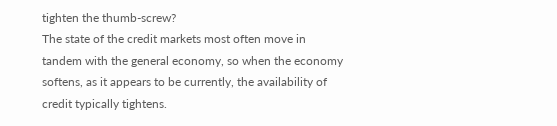tighten the thumb-screw?
The state of the credit markets most often move in tandem with the general economy, so when the economy softens, as it appears to be currently, the availability of credit typically tightens.